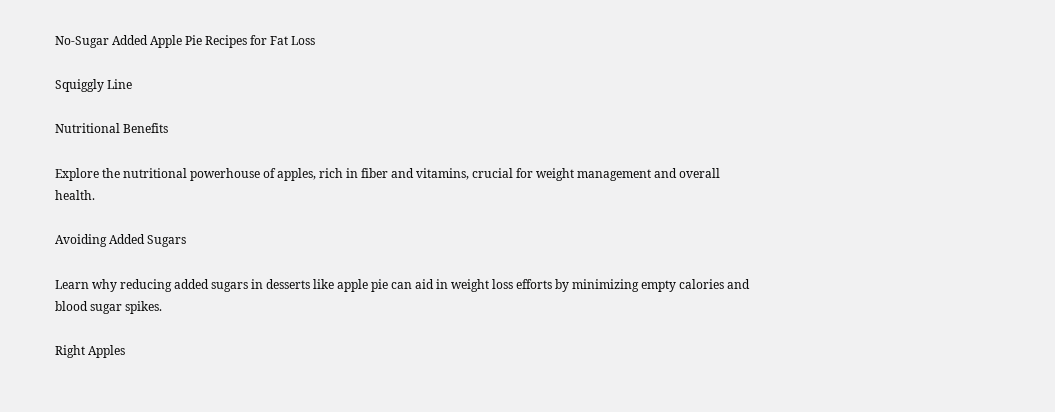No-Sugar Added Apple Pie Recipes for Fat Loss

Squiggly Line

Nutritional Benefits

Explore the nutritional powerhouse of apples, rich in fiber and vitamins, crucial for weight management and overall health.

Avoiding Added Sugars

Learn why reducing added sugars in desserts like apple pie can aid in weight loss efforts by minimizing empty calories and blood sugar spikes.

Right Apples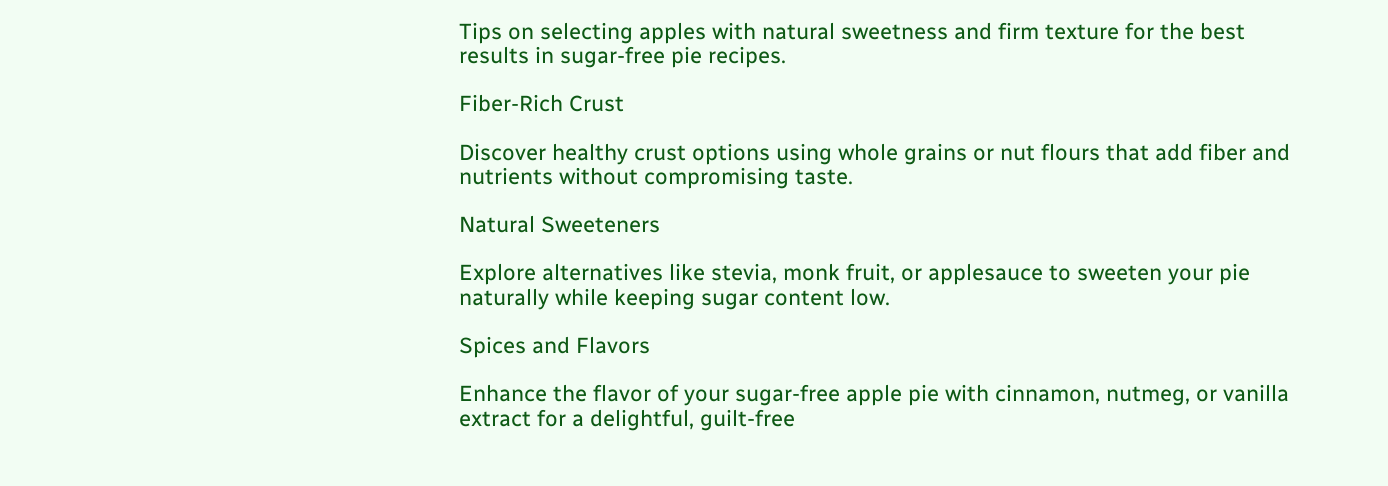Tips on selecting apples with natural sweetness and firm texture for the best results in sugar-free pie recipes.

Fiber-Rich Crust

Discover healthy crust options using whole grains or nut flours that add fiber and nutrients without compromising taste.

Natural Sweeteners

Explore alternatives like stevia, monk fruit, or applesauce to sweeten your pie naturally while keeping sugar content low.

Spices and Flavors

Enhance the flavor of your sugar-free apple pie with cinnamon, nutmeg, or vanilla extract for a delightful, guilt-free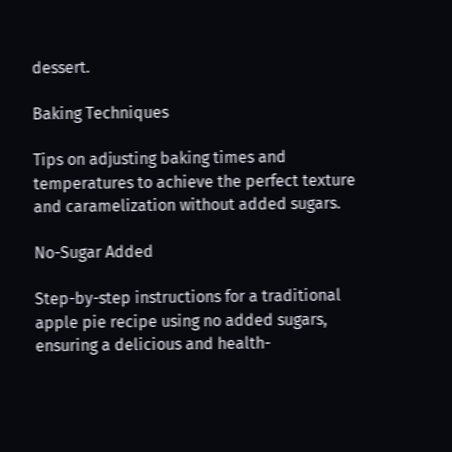dessert.

Baking Techniques

Tips on adjusting baking times and temperatures to achieve the perfect texture and caramelization without added sugars.

No-Sugar Added

Step-by-step instructions for a traditional apple pie recipe using no added sugars, ensuring a delicious and health-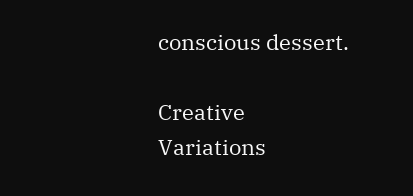conscious dessert.

Creative Variations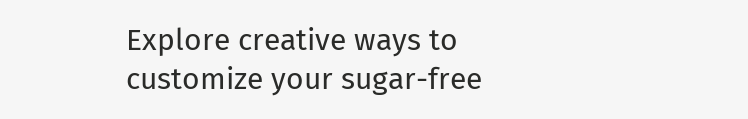Explore creative ways to customize your sugar-free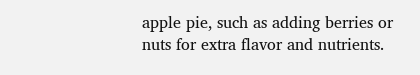apple pie, such as adding berries or nuts for extra flavor and nutrients.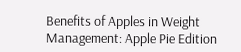Benefits of Apples in Weight Management: Apple Pie Edition